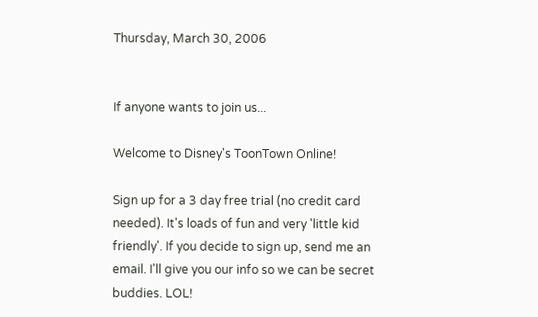Thursday, March 30, 2006


If anyone wants to join us...

Welcome to Disney's ToonTown Online!

Sign up for a 3 day free trial (no credit card needed). It's loads of fun and very 'little kid friendly'. If you decide to sign up, send me an email. I'll give you our info so we can be secret buddies. LOL!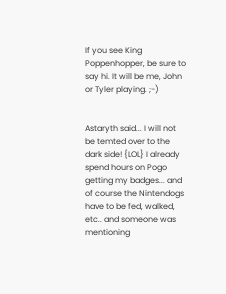If you see King Poppenhopper, be sure to say hi. It will be me, John or Tyler playing. ;-)


Astaryth said... I will not be temted over to the dark side! {LOL} I already spend hours on Pogo getting my badges... and of course the Nintendogs have to be fed, walked, etc.. and someone was mentioning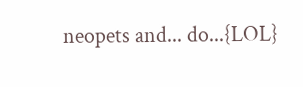neopets and... do...{LOL}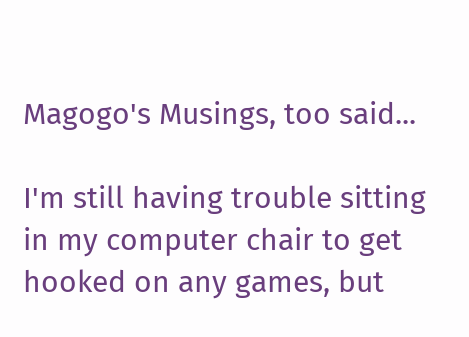Magogo's Musings, too said...

I'm still having trouble sitting in my computer chair to get hooked on any games, but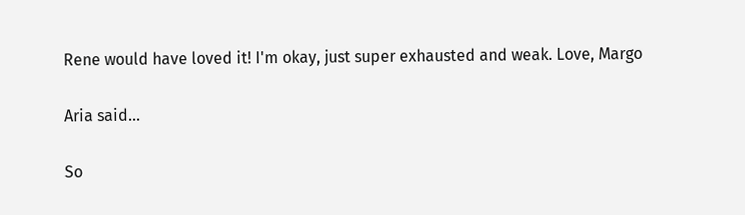Rene would have loved it! I'm okay, just super exhausted and weak. Love, Margo

Aria said...

So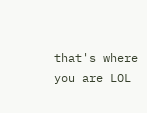that's where you are LOL